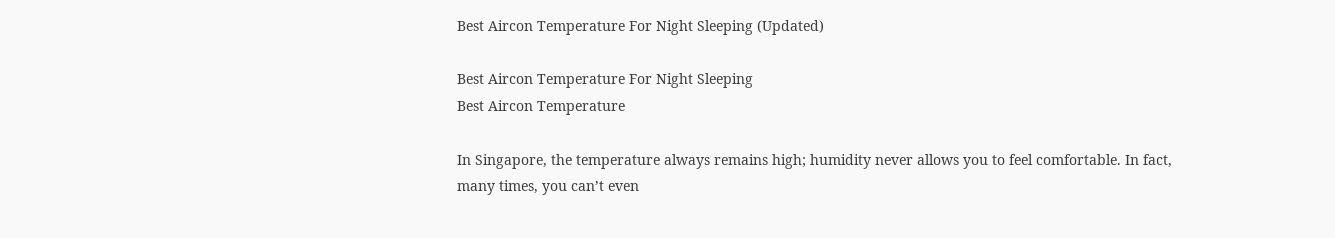Best Aircon Temperature For Night Sleeping (Updated)

Best Aircon Temperature For Night Sleeping
Best Aircon Temperature

In Singapore, the temperature always remains high; humidity never allows you to feel comfortable. In fact, many times, you can’t even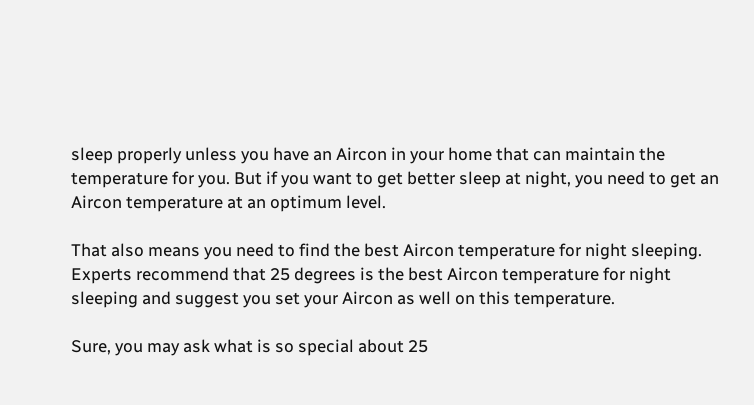sleep properly unless you have an Aircon in your home that can maintain the temperature for you. But if you want to get better sleep at night, you need to get an Aircon temperature at an optimum level.

That also means you need to find the best Aircon temperature for night sleeping. Experts recommend that 25 degrees is the best Aircon temperature for night sleeping and suggest you set your Aircon as well on this temperature.

Sure, you may ask what is so special about 25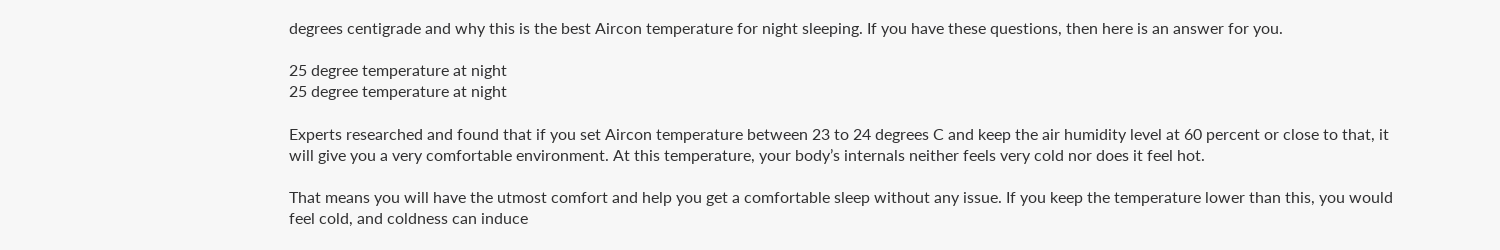degrees centigrade and why this is the best Aircon temperature for night sleeping. If you have these questions, then here is an answer for you.

25 degree temperature at night
25 degree temperature at night

Experts researched and found that if you set Aircon temperature between 23 to 24 degrees C and keep the air humidity level at 60 percent or close to that, it will give you a very comfortable environment. At this temperature, your body’s internals neither feels very cold nor does it feel hot.

That means you will have the utmost comfort and help you get a comfortable sleep without any issue. If you keep the temperature lower than this, you would feel cold, and coldness can induce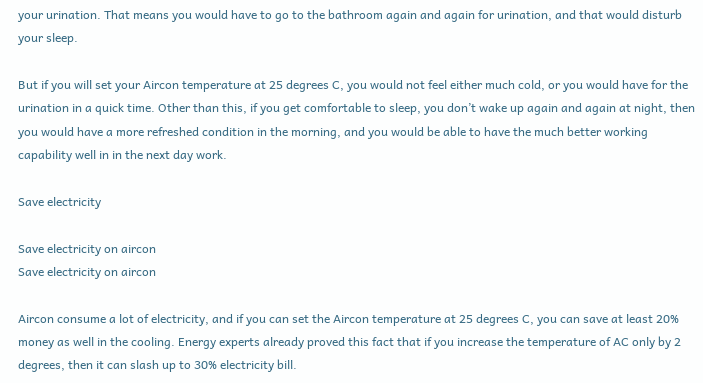your urination. That means you would have to go to the bathroom again and again for urination, and that would disturb your sleep.

But if you will set your Aircon temperature at 25 degrees C, you would not feel either much cold, or you would have for the urination in a quick time. Other than this, if you get comfortable to sleep, you don’t wake up again and again at night, then you would have a more refreshed condition in the morning, and you would be able to have the much better working capability well in in the next day work.

Save electricity

Save electricity on aircon
Save electricity on aircon

Aircon consume a lot of electricity, and if you can set the Aircon temperature at 25 degrees C, you can save at least 20% money as well in the cooling. Energy experts already proved this fact that if you increase the temperature of AC only by 2 degrees, then it can slash up to 30% electricity bill.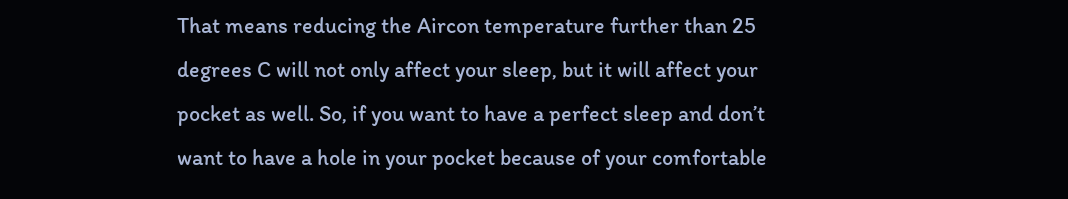That means reducing the Aircon temperature further than 25 degrees C will not only affect your sleep, but it will affect your pocket as well. So, if you want to have a perfect sleep and don’t want to have a hole in your pocket because of your comfortable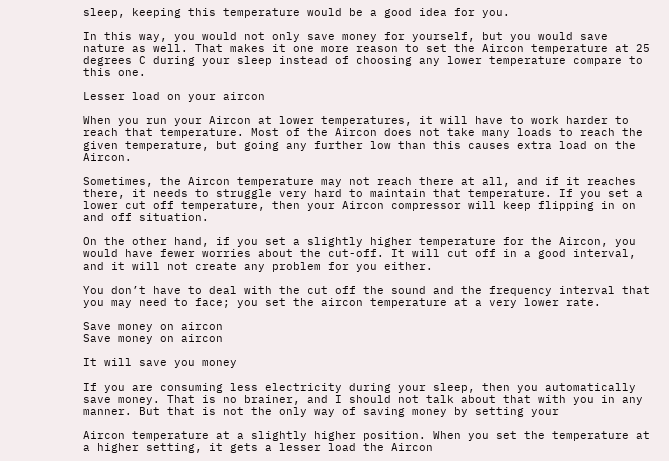sleep, keeping this temperature would be a good idea for you.

In this way, you would not only save money for yourself, but you would save nature as well. That makes it one more reason to set the Aircon temperature at 25 degrees C during your sleep instead of choosing any lower temperature compare to this one.

Lesser load on your aircon

When you run your Aircon at lower temperatures, it will have to work harder to reach that temperature. Most of the Aircon does not take many loads to reach the given temperature, but going any further low than this causes extra load on the Aircon.

Sometimes, the Aircon temperature may not reach there at all, and if it reaches there, it needs to struggle very hard to maintain that temperature. If you set a lower cut off temperature, then your Aircon compressor will keep flipping in on and off situation.

On the other hand, if you set a slightly higher temperature for the Aircon, you would have fewer worries about the cut-off. It will cut off in a good interval, and it will not create any problem for you either.

You don’t have to deal with the cut off the sound and the frequency interval that you may need to face; you set the aircon temperature at a very lower rate.

Save money on aircon
Save money on aircon

It will save you money

If you are consuming less electricity during your sleep, then you automatically save money. That is no brainer, and I should not talk about that with you in any manner. But that is not the only way of saving money by setting your

Aircon temperature at a slightly higher position. When you set the temperature at a higher setting, it gets a lesser load the Aircon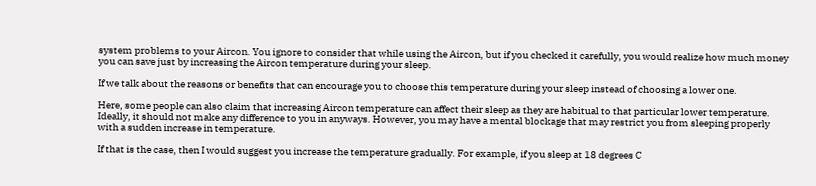system problems to your Aircon. You ignore to consider that while using the Aircon, but if you checked it carefully, you would realize how much money you can save just by increasing the Aircon temperature during your sleep.

If we talk about the reasons or benefits that can encourage you to choose this temperature during your sleep instead of choosing a lower one.

Here, some people can also claim that increasing Aircon temperature can affect their sleep as they are habitual to that particular lower temperature. Ideally, it should not make any difference to you in anyways. However, you may have a mental blockage that may restrict you from sleeping properly with a sudden increase in temperature.

If that is the case, then I would suggest you increase the temperature gradually. For example, if you sleep at 18 degrees C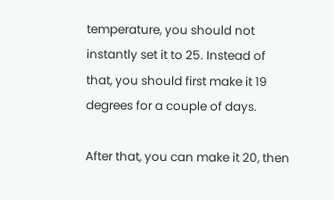temperature, you should not instantly set it to 25. Instead of that, you should first make it 19 degrees for a couple of days.

After that, you can make it 20, then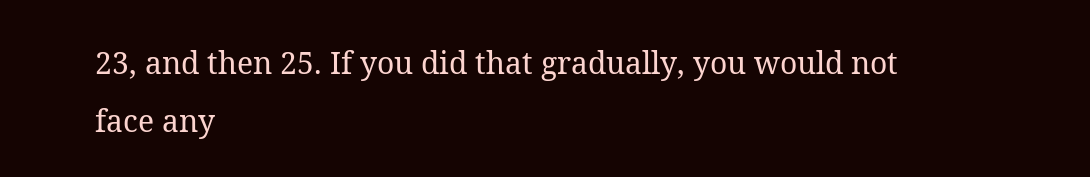23, and then 25. If you did that gradually, you would not face any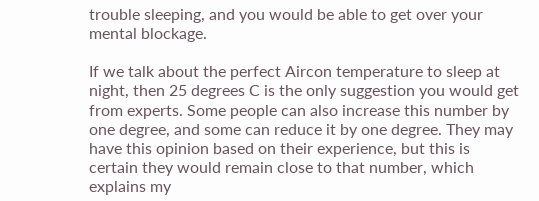trouble sleeping, and you would be able to get over your mental blockage.

If we talk about the perfect Aircon temperature to sleep at night, then 25 degrees C is the only suggestion you would get from experts. Some people can also increase this number by one degree, and some can reduce it by one degree. They may have this opinion based on their experience, but this is certain they would remain close to that number, which explains my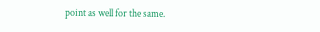point as well for the same.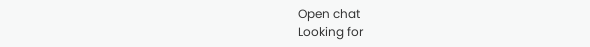Open chat
Looking for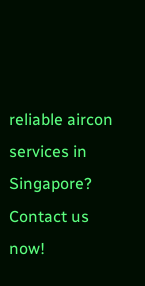reliable aircon services in Singapore? Contact us now!